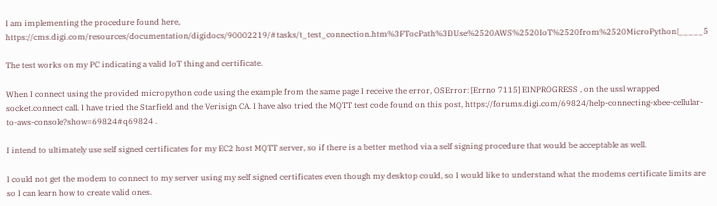I am implementing the procedure found here, https://cms.digi.com/resources/documentation/digidocs/90002219/#tasks/t_test_connection.htm%3FTocPath%3DUse%2520AWS%2520IoT%2520from%2520MicroPython|_____5

The test works on my PC indicating a valid IoT thing and certificate.

When I connect using the provided micropython code using the example from the same page I receive the error, OSError: [Errno 7115] EINPROGRESS , on the ussl wrapped socket.connect call. I have tried the Starfield and the Verisign CA. I have also tried the MQTT test code found on this post, https://forums.digi.com/69824/help-connecting-xbee-cellular-to-aws-console?show=69824#q69824 .

I intend to ultimately use self signed certificates for my EC2 host MQTT server, so if there is a better method via a self signing procedure that would be acceptable as well.

I could not get the modem to connect to my server using my self signed certificates even though my desktop could, so I would like to understand what the modems certificate limits are so I can learn how to create valid ones.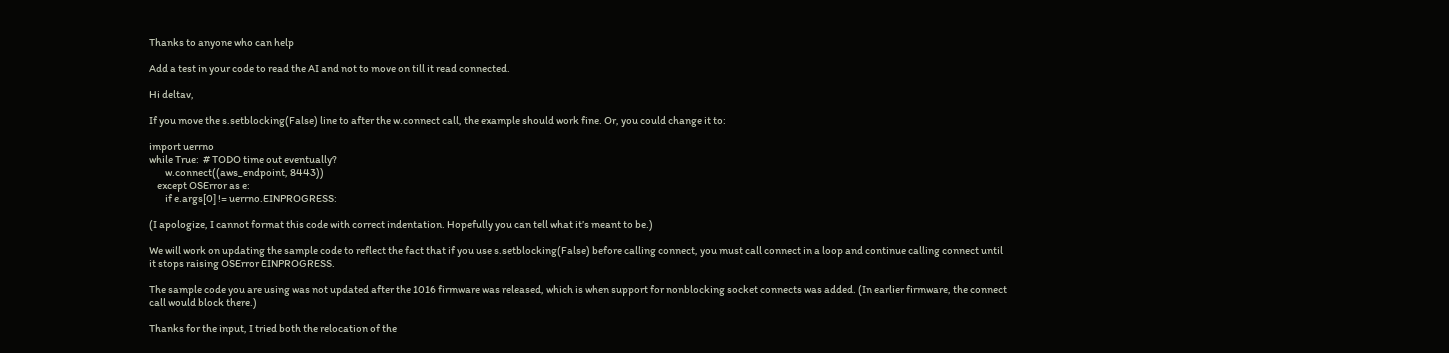Thanks to anyone who can help

Add a test in your code to read the AI and not to move on till it read connected.

Hi deltav,

If you move the s.setblocking(False) line to after the w.connect call, the example should work fine. Or, you could change it to:

import uerrno
while True:  # TODO time out eventually?
        w.connect((aws_endpoint, 8443))
    except OSError as e:
        if e.args[0] != uerrno.EINPROGRESS:

(I apologize, I cannot format this code with correct indentation. Hopefully you can tell what it’s meant to be.)

We will work on updating the sample code to reflect the fact that if you use s.setblocking(False) before calling connect, you must call connect in a loop and continue calling connect until it stops raising OSError EINPROGRESS.

The sample code you are using was not updated after the 1016 firmware was released, which is when support for nonblocking socket connects was added. (In earlier firmware, the connect call would block there.)

Thanks for the input, I tried both the relocation of the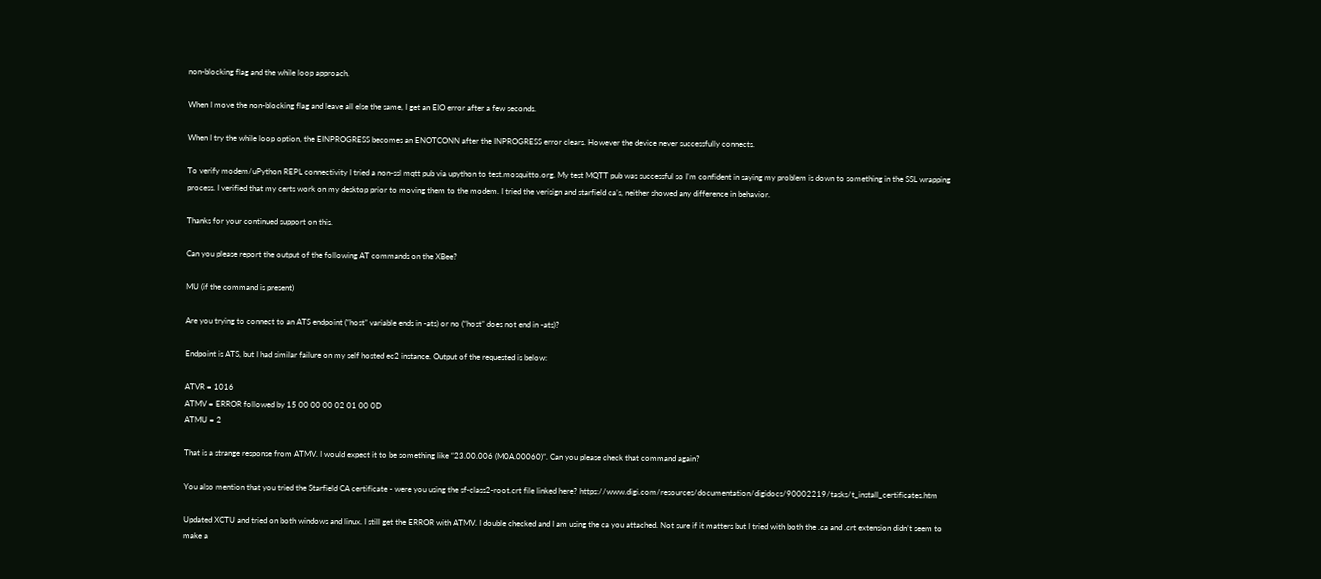non-blocking flag and the while loop approach.

When I move the non-blocking flag and leave all else the same, I get an EIO error after a few seconds.

When I try the while loop option, the EINPROGRESS becomes an ENOTCONN after the INPROGRESS error clears. However the device never successfully connects.

To verify modem/uPython REPL connectivity I tried a non-ssl mqtt pub via upython to test.mosquitto.org. My test MQTT pub was successful so I’m confident in saying my problem is down to something in the SSL wrapping process. I verified that my certs work on my desktop prior to moving them to the modem. I tried the verisign and starfield ca’s, neither showed any difference in behavior.

Thanks for your continued support on this.

Can you please report the output of the following AT commands on the XBee?

MU (if the command is present)

Are you trying to connect to an ATS endpoint (“host” variable ends in -ats) or no (“host” does not end in -ats)?

Endpoint is ATS, but I had similar failure on my self hosted ec2 instance. Output of the requested is below:

ATVR = 1016
ATMV = ERROR followed by 15 00 00 00 02 01 00 0D
ATMU = 2

That is a strange response from ATMV. I would expect it to be something like “23.00.006 (M0A.00060)”. Can you please check that command again?

You also mention that you tried the Starfield CA certificate - were you using the sf-class2-root.crt file linked here? https://www.digi.com/resources/documentation/digidocs/90002219/tasks/t_install_certificates.htm

Updated XCTU and tried on both windows and linux. I still get the ERROR with ATMV. I double checked and I am using the ca you attached. Not sure if it matters but I tried with both the .ca and .crt extension didn’t seem to make a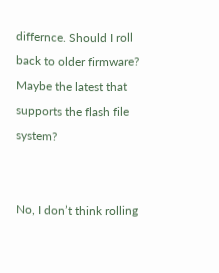differnce. Should I roll back to older firmware? Maybe the latest that supports the flash file system?


No, I don’t think rolling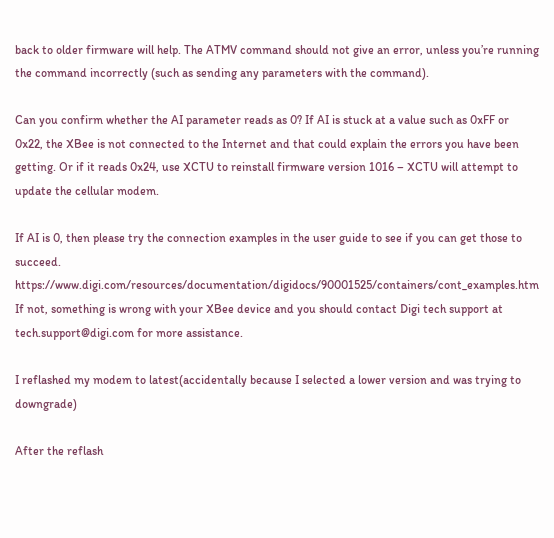back to older firmware will help. The ATMV command should not give an error, unless you’re running the command incorrectly (such as sending any parameters with the command).

Can you confirm whether the AI parameter reads as 0? If AI is stuck at a value such as 0xFF or 0x22, the XBee is not connected to the Internet and that could explain the errors you have been getting. Or if it reads 0x24, use XCTU to reinstall firmware version 1016 – XCTU will attempt to update the cellular modem.

If AI is 0, then please try the connection examples in the user guide to see if you can get those to succeed. https://www.digi.com/resources/documentation/digidocs/90001525/containers/cont_examples.htm If not, something is wrong with your XBee device and you should contact Digi tech support at tech.support@digi.com for more assistance.

I reflashed my modem to latest(accidentally because I selected a lower version and was trying to downgrade)

After the reflash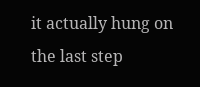it actually hung on the last step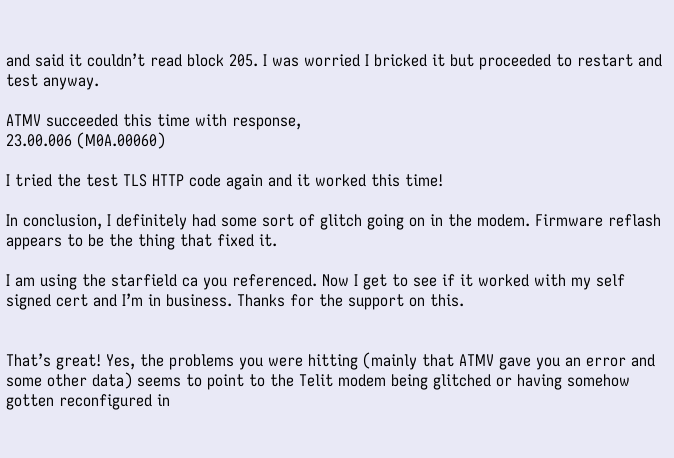and said it couldn’t read block 205. I was worried I bricked it but proceeded to restart and test anyway.

ATMV succeeded this time with response,
23.00.006 (M0A.00060)

I tried the test TLS HTTP code again and it worked this time!

In conclusion, I definitely had some sort of glitch going on in the modem. Firmware reflash appears to be the thing that fixed it.

I am using the starfield ca you referenced. Now I get to see if it worked with my self signed cert and I’m in business. Thanks for the support on this.


That’s great! Yes, the problems you were hitting (mainly that ATMV gave you an error and some other data) seems to point to the Telit modem being glitched or having somehow gotten reconfigured in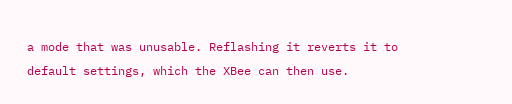a mode that was unusable. Reflashing it reverts it to default settings, which the XBee can then use.